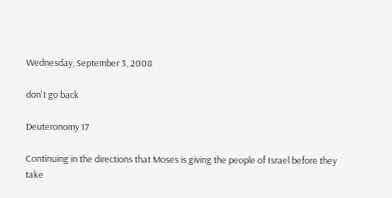Wednesday, September 3, 2008

don't go back

Deuteronomy 17

Continuing in the directions that Moses is giving the people of Israel before they take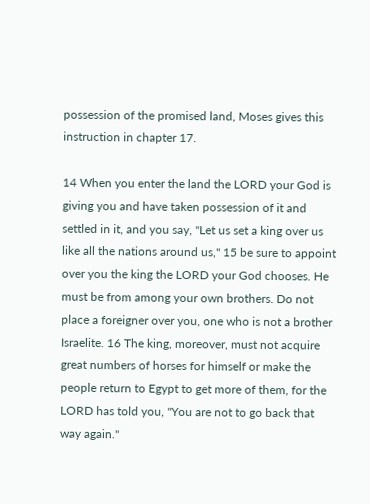possession of the promised land, Moses gives this instruction in chapter 17.

14 When you enter the land the LORD your God is giving you and have taken possession of it and settled in it, and you say, "Let us set a king over us like all the nations around us," 15 be sure to appoint over you the king the LORD your God chooses. He must be from among your own brothers. Do not place a foreigner over you, one who is not a brother Israelite. 16 The king, moreover, must not acquire great numbers of horses for himself or make the people return to Egypt to get more of them, for the LORD has told you, "You are not to go back that way again."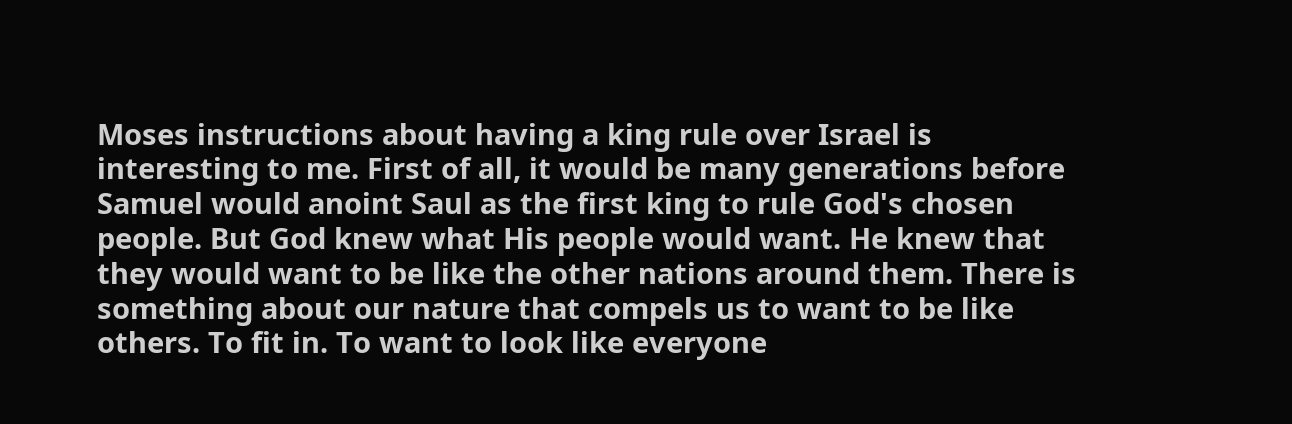Moses instructions about having a king rule over Israel is interesting to me. First of all, it would be many generations before Samuel would anoint Saul as the first king to rule God's chosen people. But God knew what His people would want. He knew that they would want to be like the other nations around them. There is something about our nature that compels us to want to be like others. To fit in. To want to look like everyone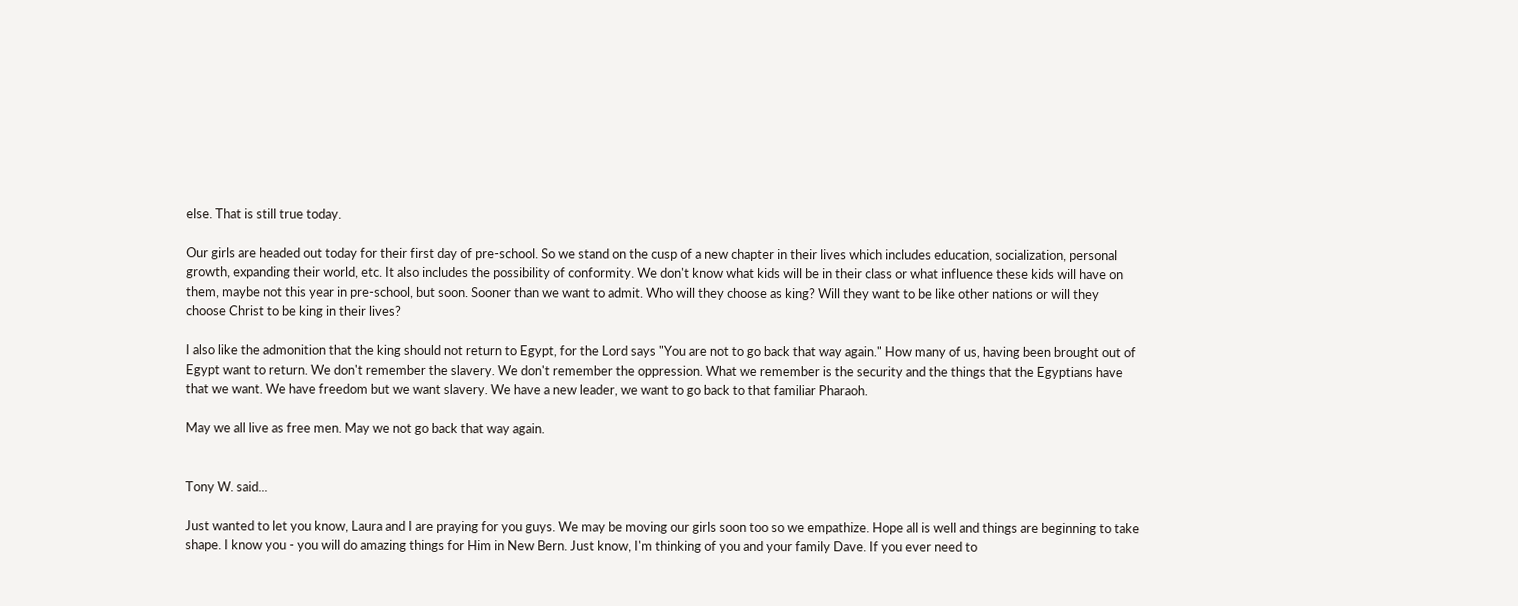else. That is still true today.

Our girls are headed out today for their first day of pre-school. So we stand on the cusp of a new chapter in their lives which includes education, socialization, personal growth, expanding their world, etc. It also includes the possibility of conformity. We don't know what kids will be in their class or what influence these kids will have on them, maybe not this year in pre-school, but soon. Sooner than we want to admit. Who will they choose as king? Will they want to be like other nations or will they choose Christ to be king in their lives?

I also like the admonition that the king should not return to Egypt, for the Lord says "You are not to go back that way again." How many of us, having been brought out of Egypt want to return. We don't remember the slavery. We don't remember the oppression. What we remember is the security and the things that the Egyptians have that we want. We have freedom but we want slavery. We have a new leader, we want to go back to that familiar Pharaoh.

May we all live as free men. May we not go back that way again.


Tony W. said...

Just wanted to let you know, Laura and I are praying for you guys. We may be moving our girls soon too so we empathize. Hope all is well and things are beginning to take shape. I know you - you will do amazing things for Him in New Bern. Just know, I'm thinking of you and your family Dave. If you ever need to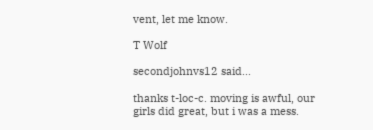vent, let me know.

T Wolf

secondjohnvs12 said...

thanks t-loc-c. moving is awful, our girls did great, but i was a mess.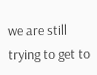we are still trying to get to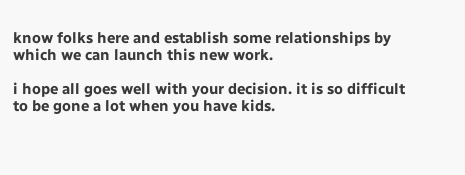know folks here and establish some relationships by which we can launch this new work.

i hope all goes well with your decision. it is so difficult to be gone a lot when you have kids.